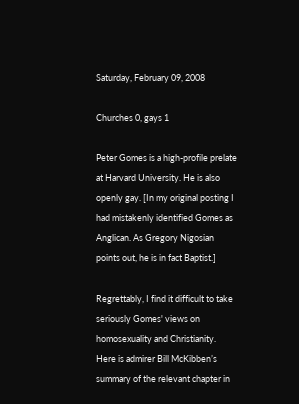Saturday, February 09, 2008

Churches 0, gays 1

Peter Gomes is a high-profile prelate at Harvard University. He is also openly gay. [In my original posting I had mistakenly identified Gomes as Anglican. As Gregory Nigosian points out, he is in fact Baptist.]

Regrettably, I find it difficult to take seriously Gomes' views on homosexuality and Christianity. Here is admirer Bill McKibben’s summary of the relevant chapter in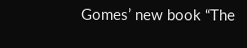Gomes’ new book “The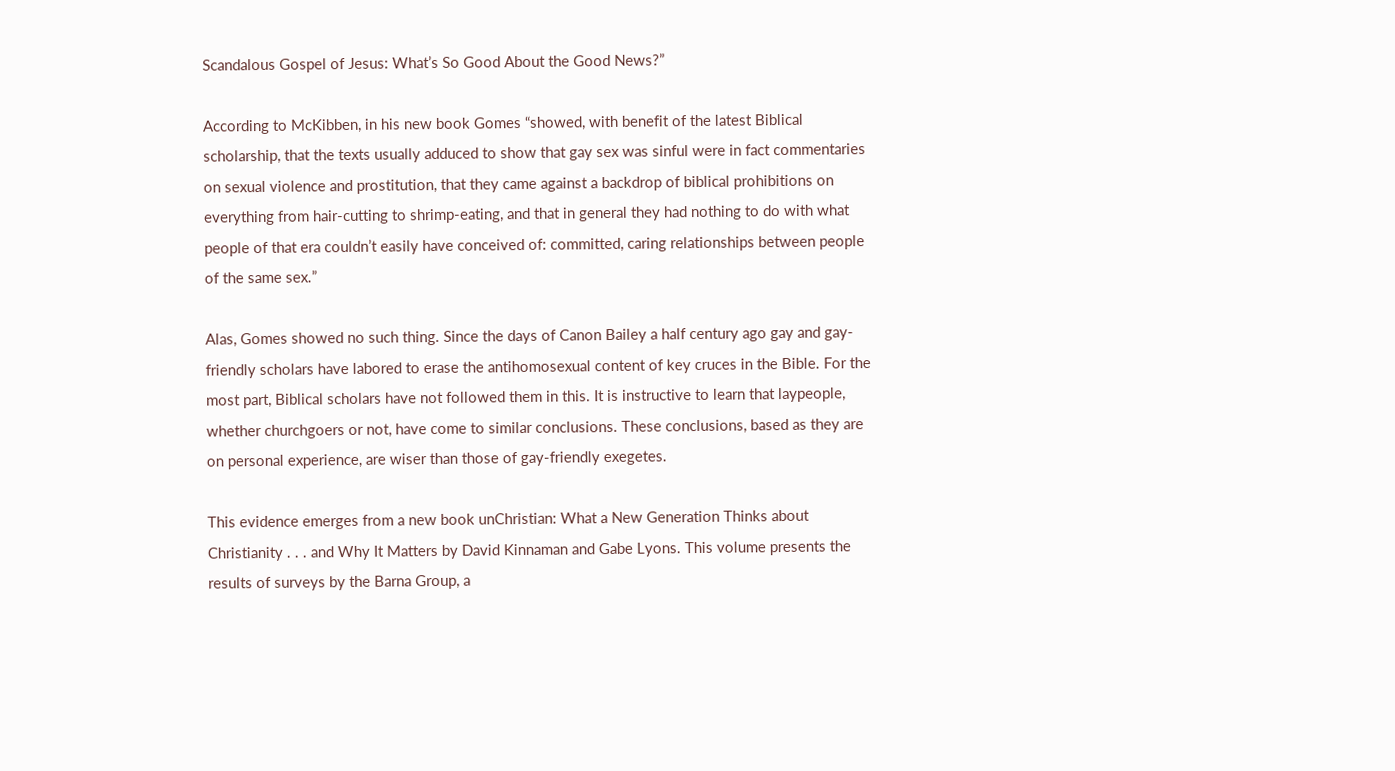Scandalous Gospel of Jesus: What’s So Good About the Good News?”

According to McKibben, in his new book Gomes “showed, with benefit of the latest Biblical scholarship, that the texts usually adduced to show that gay sex was sinful were in fact commentaries on sexual violence and prostitution, that they came against a backdrop of biblical prohibitions on everything from hair-cutting to shrimp-eating, and that in general they had nothing to do with what people of that era couldn’t easily have conceived of: committed, caring relationships between people of the same sex.”

Alas, Gomes showed no such thing. Since the days of Canon Bailey a half century ago gay and gay-friendly scholars have labored to erase the antihomosexual content of key cruces in the Bible. For the most part, Biblical scholars have not followed them in this. It is instructive to learn that laypeople, whether churchgoers or not, have come to similar conclusions. These conclusions, based as they are on personal experience, are wiser than those of gay-friendly exegetes.

This evidence emerges from a new book unChristian: What a New Generation Thinks about Christianity . . . and Why It Matters by David Kinnaman and Gabe Lyons. This volume presents the results of surveys by the Barna Group, a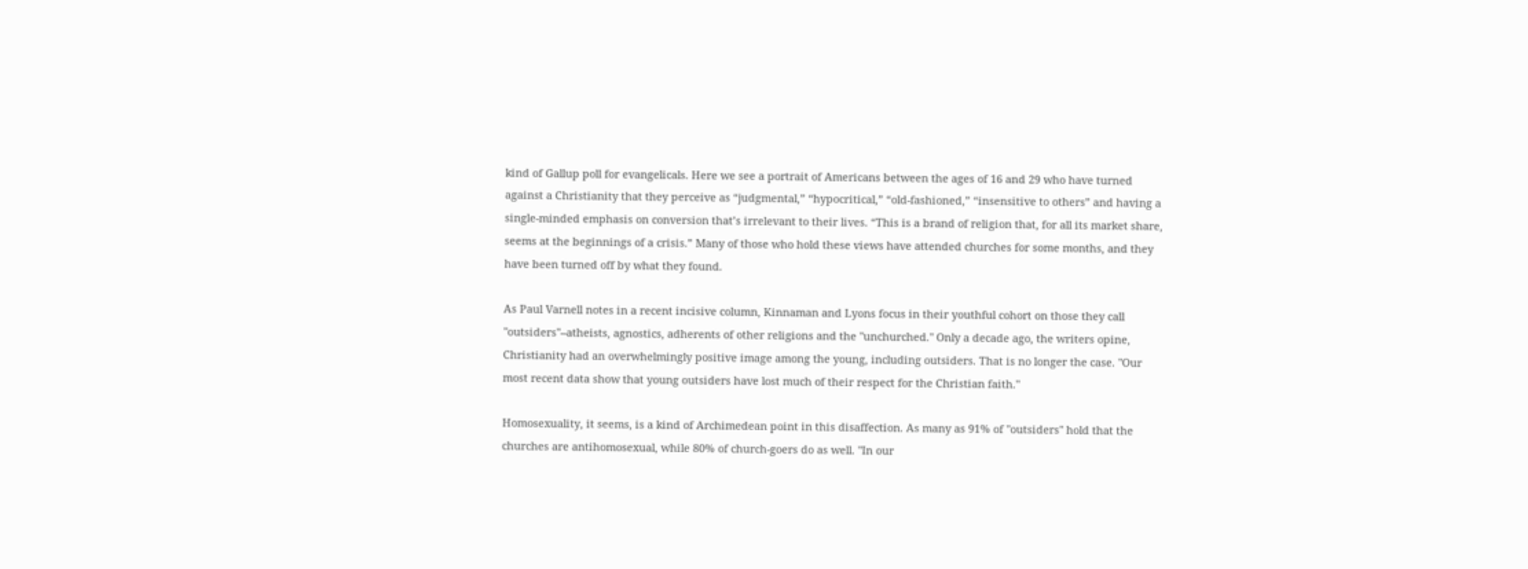kind of Gallup poll for evangelicals. Here we see a portrait of Americans between the ages of 16 and 29 who have turned against a Christianity that they perceive as “judgmental,” “hypocritical,” “old-fashioned,” “insensitive to others” and having a single-minded emphasis on conversion that’s irrelevant to their lives. “This is a brand of religion that, for all its market share, seems at the beginnings of a crisis.” Many of those who hold these views have attended churches for some months, and they have been turned off by what they found.

As Paul Varnell notes in a recent incisive column, Kinnaman and Lyons focus in their youthful cohort on those they call "outsiders"--atheists, agnostics, adherents of other religions and the "unchurched." Only a decade ago, the writers opine, Christianity had an overwhelmingly positive image among the young, including outsiders. That is no longer the case. "Our most recent data show that young outsiders have lost much of their respect for the Christian faith."

Homosexuality, it seems, is a kind of Archimedean point in this disaffection. As many as 91% of "outsiders" hold that the churches are antihomosexual, while 80% of church-goers do as well. "In our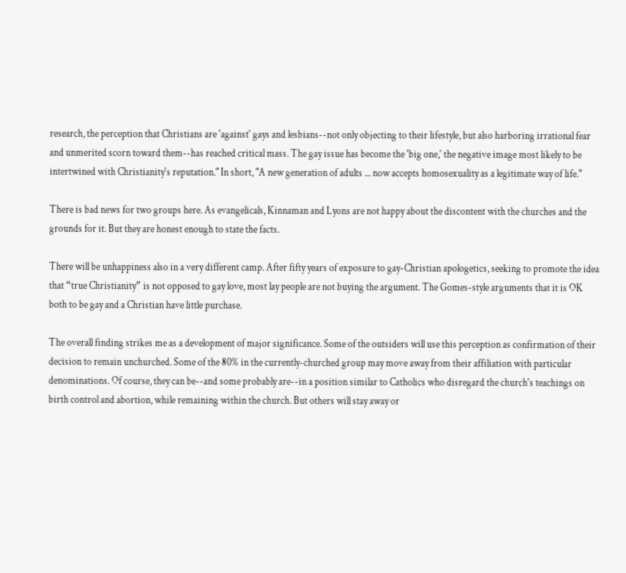research, the perception that Christians are 'against' gays and lesbians--not only objecting to their lifestyle, but also harboring irrational fear and unmerited scorn toward them--has reached critical mass. The gay issue has become the 'big one,' the negative image most likely to be intertwined with Christianity's reputation." In short, "A new generation of adults ... now accepts homosexuality as a legitimate way of life."

There is bad news for two groups here. As evangelicals, Kinnaman and Lyons are not happy about the discontent with the churches and the grounds for it. But they are honest enough to state the facts.

There will be unhappiness also in a very different camp. After fifty years of exposure to gay-Christian apologetics, seeking to promote the idea that “true Christianity” is not opposed to gay love, most lay people are not buying the argument. The Gomes-style arguments that it is OK both to be gay and a Christian have little purchase.

The overall finding strikes me as a development of major significance. Some of the outsiders will use this perception as confirmation of their decision to remain unchurched. Some of the 80% in the currently-churched group may move away from their affiliation with particular denominations. Of course, they can be--and some probably are--in a position similar to Catholics who disregard the church's teachings on birth control and abortion, while remaining within the church. But others will stay away or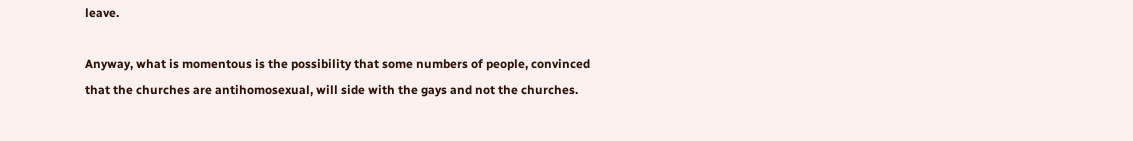leave.

Anyway, what is momentous is the possibility that some numbers of people, convinced that the churches are antihomosexual, will side with the gays and not the churches.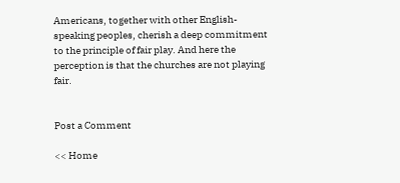Americans, together with other English-speaking peoples, cherish a deep commitment to the principle of fair play. And here the perception is that the churches are not playing fair.


Post a Comment

<< Home